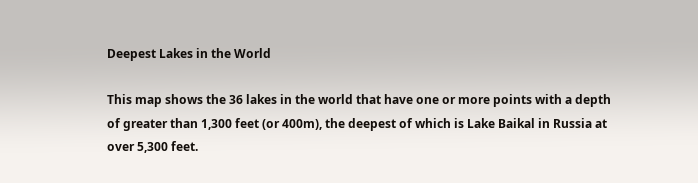Deepest Lakes in the World

This map shows the 36 lakes in the world that have one or more points with a depth of greater than 1,300 feet (or 400m), the deepest of which is Lake Baikal in Russia at over 5,300 feet.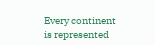Every continent is represented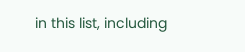in this list, including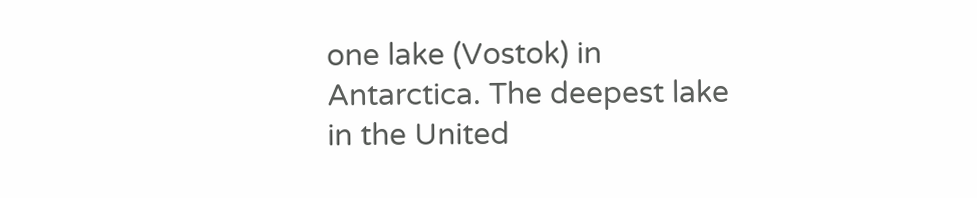one lake (Vostok) in Antarctica. The deepest lake in the United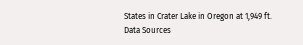States in Crater Lake in Oregon at 1,949 ft.
Data Sources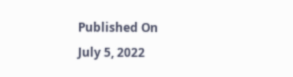Published On
July 5, 2022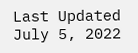Last Updated
July 5, 2022